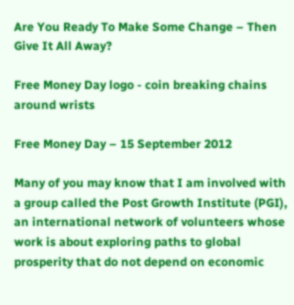Are You Ready To Make Some Change – Then Give It All Away?

Free Money Day logo - coin breaking chains around wrists

Free Money Day – 15 September 2012

Many of you may know that I am involved with a group called the Post Growth Institute (PGI), an international network of volunteers whose work is about exploring paths to global prosperity that do not depend on economic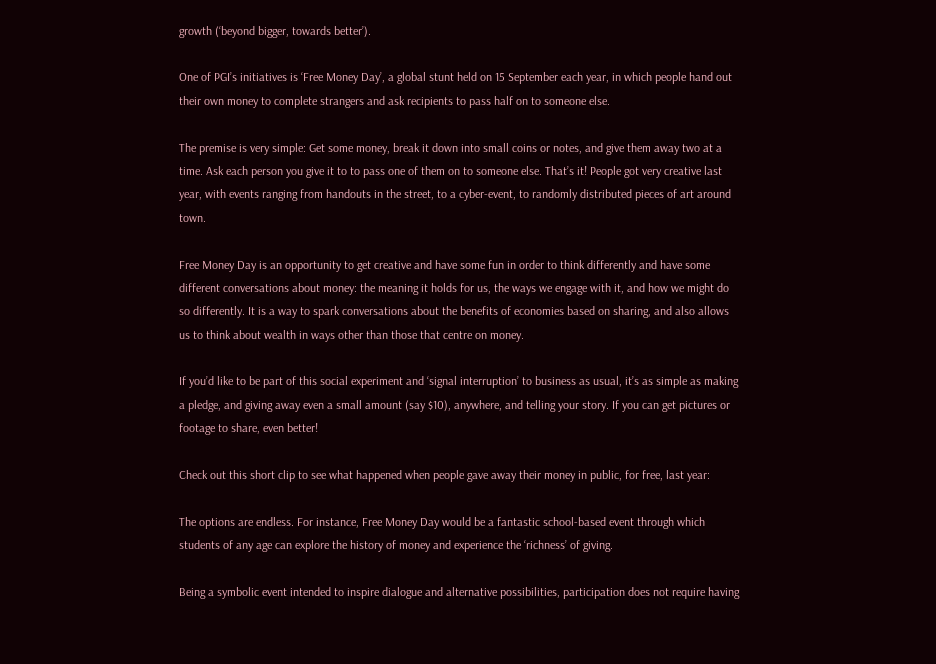growth (‘beyond bigger, towards better’).

One of PGI’s initiatives is ‘Free Money Day’, a global stunt held on 15 September each year, in which people hand out their own money to complete strangers and ask recipients to pass half on to someone else.

The premise is very simple: Get some money, break it down into small coins or notes, and give them away two at a time. Ask each person you give it to to pass one of them on to someone else. That’s it! People got very creative last year, with events ranging from handouts in the street, to a cyber-event, to randomly distributed pieces of art around town.

Free Money Day is an opportunity to get creative and have some fun in order to think differently and have some different conversations about money: the meaning it holds for us, the ways we engage with it, and how we might do so differently. It is a way to spark conversations about the benefits of economies based on sharing, and also allows us to think about wealth in ways other than those that centre on money.

If you’d like to be part of this social experiment and ‘signal interruption’ to business as usual, it’s as simple as making a pledge, and giving away even a small amount (say $10), anywhere, and telling your story. If you can get pictures or footage to share, even better!

Check out this short clip to see what happened when people gave away their money in public, for free, last year:

The options are endless. For instance, Free Money Day would be a fantastic school-based event through which students of any age can explore the history of money and experience the ‘richness’ of giving.

Being a symbolic event intended to inspire dialogue and alternative possibilities, participation does not require having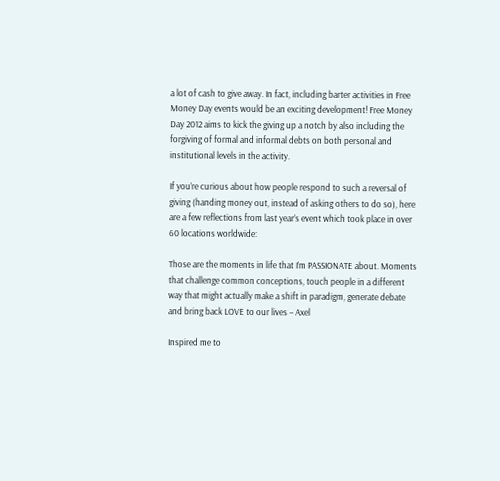a lot of cash to give away. In fact, including barter activities in Free Money Day events would be an exciting development! Free Money Day 2012 aims to kick the giving up a notch by also including the forgiving of formal and informal debts on both personal and institutional levels in the activity.

If you’re curious about how people respond to such a reversal of giving (handing money out, instead of asking others to do so), here are a few reflections from last year’s event which took place in over 60 locations worldwide:

Those are the moments in life that I’m PASSIONATE about. Moments that challenge common conceptions, touch people in a different way that might actually make a shift in paradigm, generate debate and bring back LOVE to our lives – Axel

Inspired me to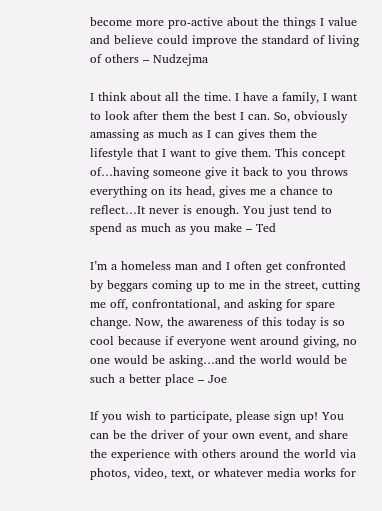become more pro-active about the things I value and believe could improve the standard of living of others – Nudzejma

I think about all the time. I have a family, I want to look after them the best I can. So, obviously amassing as much as I can gives them the lifestyle that I want to give them. This concept of…having someone give it back to you throws everything on its head, gives me a chance to reflect…It never is enough. You just tend to spend as much as you make – Ted

I’m a homeless man and I often get confronted by beggars coming up to me in the street, cutting me off, confrontational, and asking for spare change. Now, the awareness of this today is so cool because if everyone went around giving, no one would be asking…and the world would be such a better place – Joe

If you wish to participate, please sign up! You can be the driver of your own event, and share the experience with others around the world via photos, video, text, or whatever media works for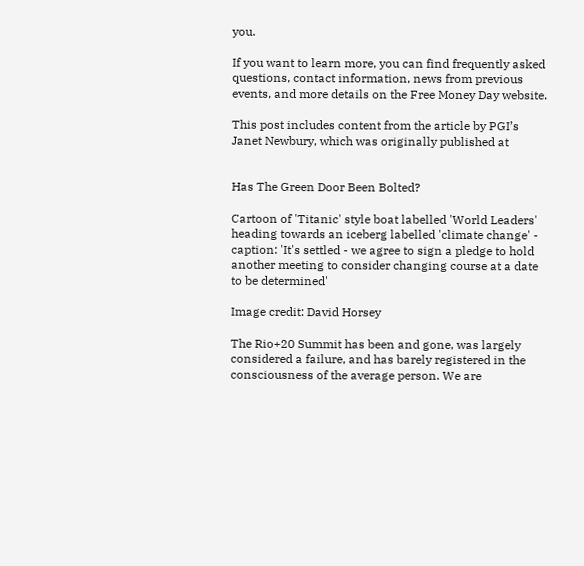you.

If you want to learn more, you can find frequently asked questions, contact information, news from previous events, and more details on the Free Money Day website.

This post includes content from the article by PGI’s Janet Newbury, which was originally published at


Has The Green Door Been Bolted?

Cartoon of 'Titanic' style boat labelled 'World Leaders' heading towards an iceberg labelled 'climate change' - caption: 'It's settled - we agree to sign a pledge to hold another meeting to consider changing course at a date to be determined'

Image credit: David Horsey

The Rio+20 Summit has been and gone, was largely considered a failure, and has barely registered in the consciousness of the average person. We are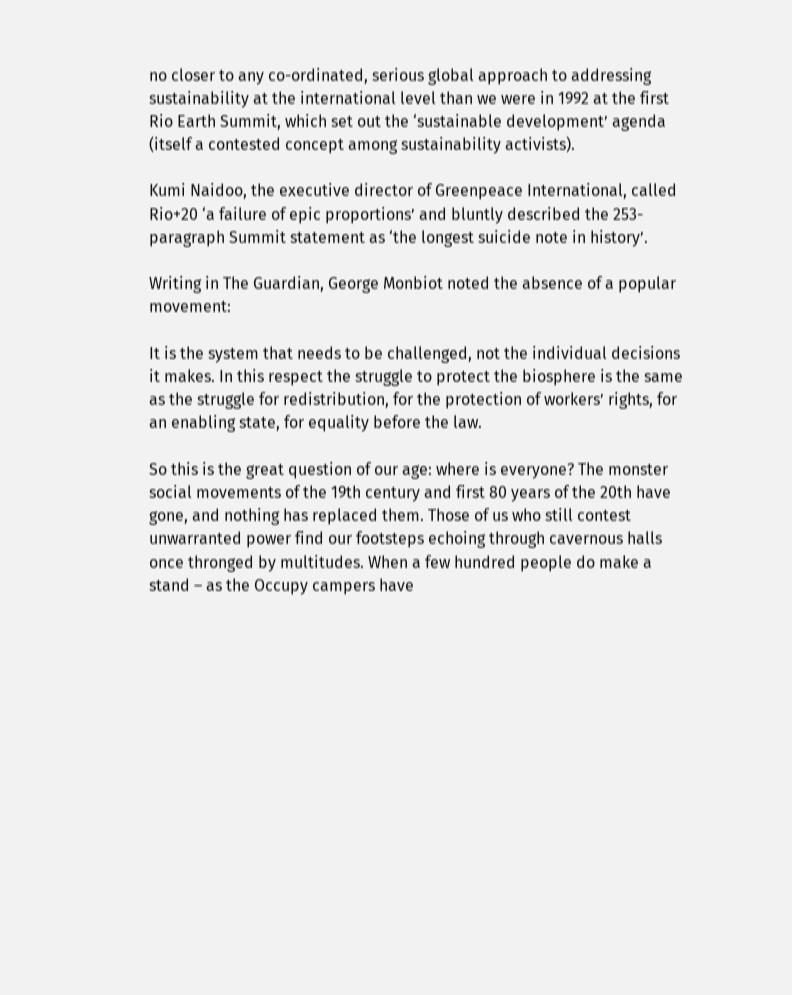no closer to any co-ordinated, serious global approach to addressing sustainability at the international level than we were in 1992 at the first Rio Earth Summit, which set out the ‘sustainable development’ agenda (itself a contested concept among sustainability activists).

Kumi Naidoo, the executive director of Greenpeace International, called Rio+20 ‘a failure of epic proportions’ and bluntly described the 253-paragraph Summit statement as ‘the longest suicide note in history’.

Writing in The Guardian, George Monbiot noted the absence of a popular movement:

It is the system that needs to be challenged, not the individual decisions it makes. In this respect the struggle to protect the biosphere is the same as the struggle for redistribution, for the protection of workers’ rights, for an enabling state, for equality before the law.

So this is the great question of our age: where is everyone? The monster social movements of the 19th century and first 80 years of the 20th have gone, and nothing has replaced them. Those of us who still contest unwarranted power find our footsteps echoing through cavernous halls once thronged by multitudes. When a few hundred people do make a stand – as the Occupy campers have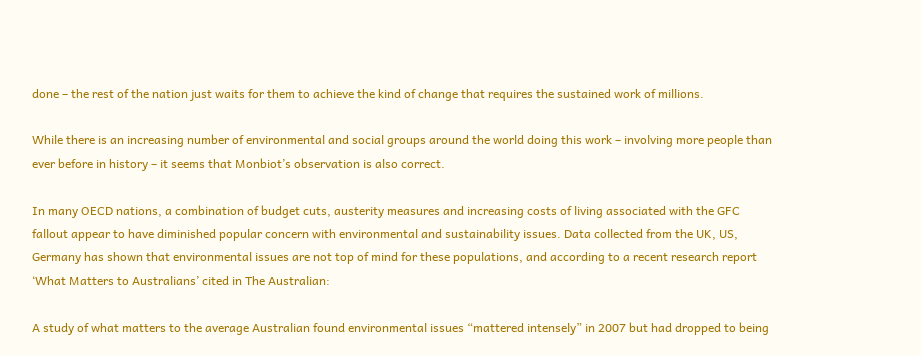done – the rest of the nation just waits for them to achieve the kind of change that requires the sustained work of millions.

While there is an increasing number of environmental and social groups around the world doing this work – involving more people than ever before in history – it seems that Monbiot’s observation is also correct.

In many OECD nations, a combination of budget cuts, austerity measures and increasing costs of living associated with the GFC fallout appear to have diminished popular concern with environmental and sustainability issues. Data collected from the UK, US, Germany has shown that environmental issues are not top of mind for these populations, and according to a recent research report ‘What Matters to Australians’ cited in The Australian:

A study of what matters to the average Australian found environmental issues “mattered intensely” in 2007 but had dropped to being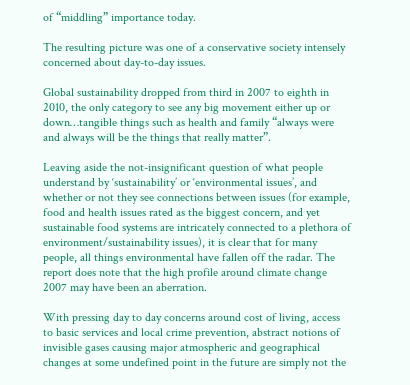of “middling” importance today.

The resulting picture was one of a conservative society intensely concerned about day-to-day issues.

Global sustainability dropped from third in 2007 to eighth in 2010, the only category to see any big movement either up or down…tangible things such as health and family “always were and always will be the things that really matter”.

Leaving aside the not-insignificant question of what people understand by ‘sustainability’ or ‘environmental issues’, and whether or not they see connections between issues (for example, food and health issues rated as the biggest concern, and yet sustainable food systems are intricately connected to a plethora of environment/sustainability issues), it is clear that for many people, all things environmental have fallen off the radar. The report does note that the high profile around climate change 2007 may have been an aberration.

With pressing day to day concerns around cost of living, access to basic services and local crime prevention, abstract notions of invisible gases causing major atmospheric and geographical changes at some undefined point in the future are simply not the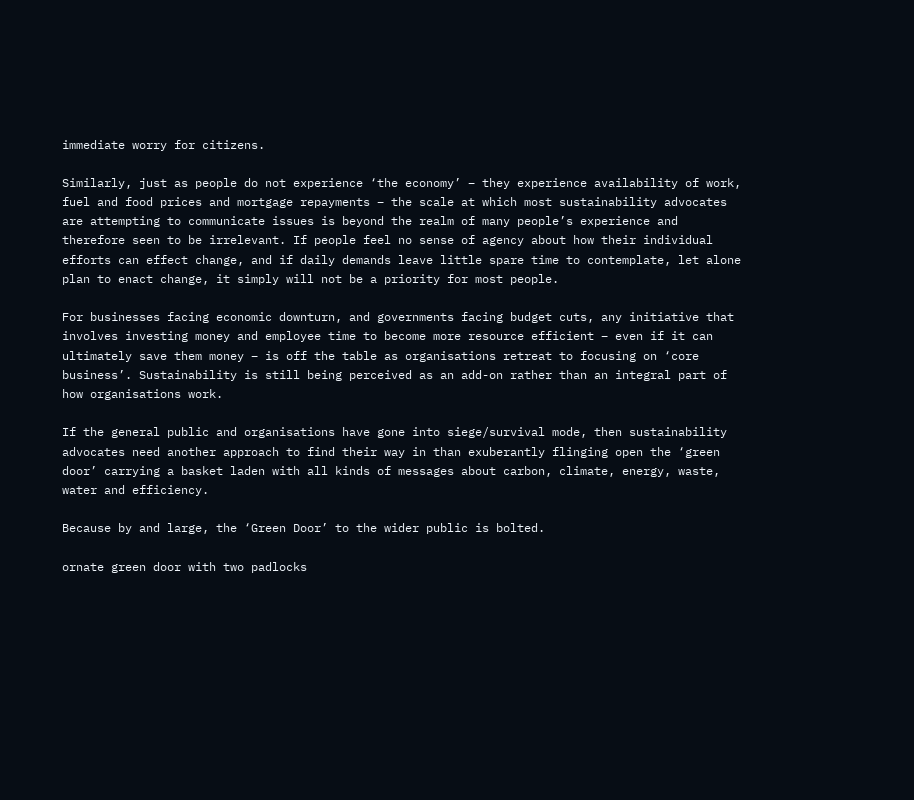immediate worry for citizens.

Similarly, just as people do not experience ‘the economy’ – they experience availability of work, fuel and food prices and mortgage repayments – the scale at which most sustainability advocates are attempting to communicate issues is beyond the realm of many people’s experience and therefore seen to be irrelevant. If people feel no sense of agency about how their individual efforts can effect change, and if daily demands leave little spare time to contemplate, let alone plan to enact change, it simply will not be a priority for most people.

For businesses facing economic downturn, and governments facing budget cuts, any initiative that involves investing money and employee time to become more resource efficient – even if it can ultimately save them money – is off the table as organisations retreat to focusing on ‘core business’. Sustainability is still being perceived as an add-on rather than an integral part of how organisations work.

If the general public and organisations have gone into siege/survival mode, then sustainability advocates need another approach to find their way in than exuberantly flinging open the ‘green door’ carrying a basket laden with all kinds of messages about carbon, climate, energy, waste, water and efficiency.

Because by and large, the ‘Green Door’ to the wider public is bolted.

ornate green door with two padlocks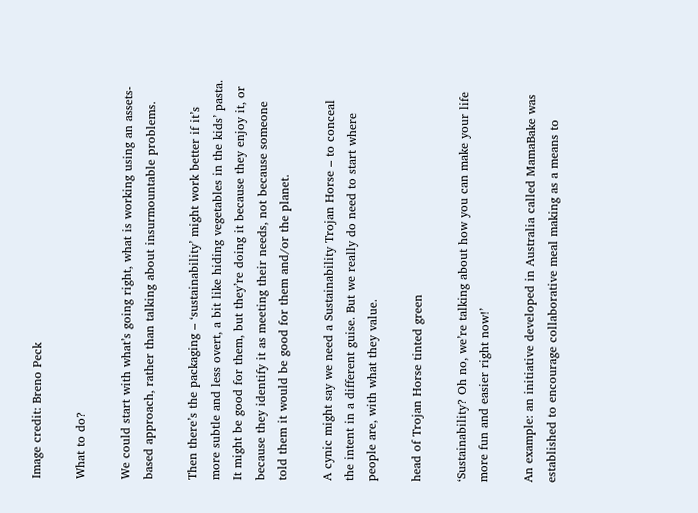Image credit: Breno Peck

What to do?

We could start with what’s going right, what is working using an assets-based approach, rather than talking about insurmountable problems.

Then there’s the packaging – ‘sustainability’ might work better if it’s more subtle and less overt, a bit like hiding vegetables in the kids’ pasta. It might be good for them, but they’re doing it because they enjoy it, or because they identify it as meeting their needs, not because someone told them it would be good for them and/or the planet.

A cynic might say we need a Sustainability Trojan Horse – to conceal the intent in a different guise. But we really do need to start where people are, with what they value.

head of Trojan Horse tinted green

‘Sustainability? Oh no, we’re talking about how you can make your life more fun and easier right now!’

An example: an initiative developed in Australia called MamaBake was established to encourage collaborative meal making as a means to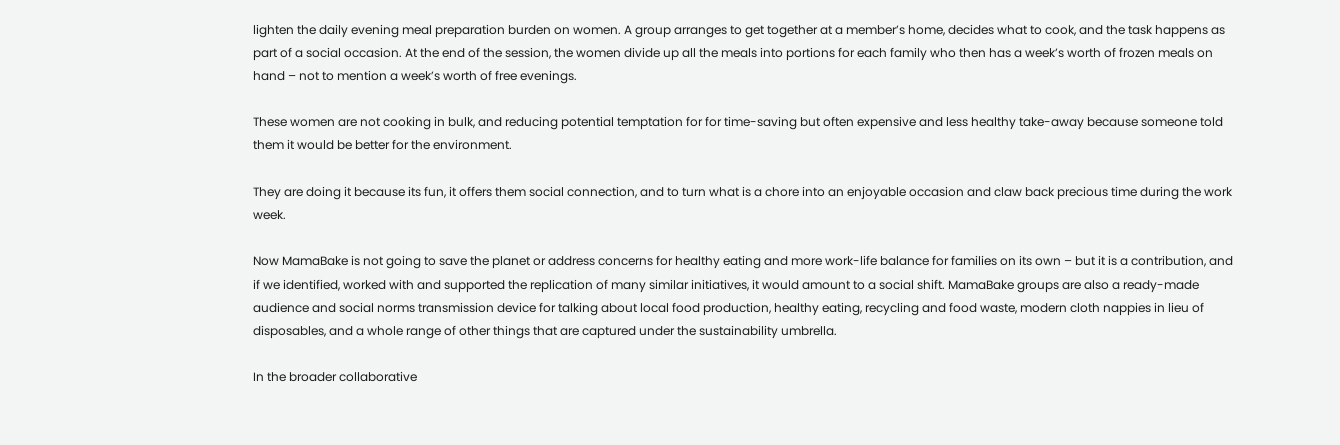lighten the daily evening meal preparation burden on women. A group arranges to get together at a member’s home, decides what to cook, and the task happens as part of a social occasion. At the end of the session, the women divide up all the meals into portions for each family who then has a week’s worth of frozen meals on hand – not to mention a week’s worth of free evenings.

These women are not cooking in bulk, and reducing potential temptation for for time-saving but often expensive and less healthy take-away because someone told them it would be better for the environment.

They are doing it because its fun, it offers them social connection, and to turn what is a chore into an enjoyable occasion and claw back precious time during the work week.

Now MamaBake is not going to save the planet or address concerns for healthy eating and more work-life balance for families on its own – but it is a contribution, and if we identified, worked with and supported the replication of many similar initiatives, it would amount to a social shift. MamaBake groups are also a ready-made audience and social norms transmission device for talking about local food production, healthy eating, recycling and food waste, modern cloth nappies in lieu of disposables, and a whole range of other things that are captured under the sustainability umbrella.

In the broader collaborative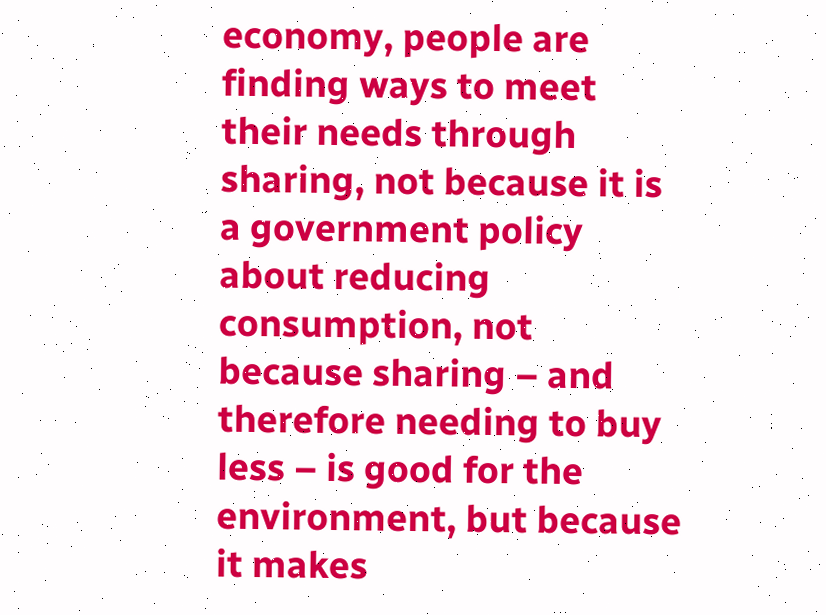economy, people are finding ways to meet their needs through sharing, not because it is a government policy about reducing consumption, not because sharing – and therefore needing to buy less – is good for the environment, but because it makes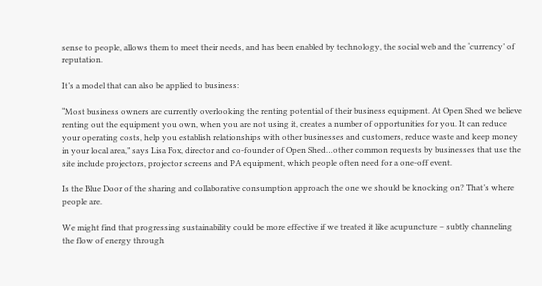sense to people, allows them to meet their needs, and has been enabled by technology, the social web and the ‘currency’ of reputation.

It’s a model that can also be applied to business:

“Most business owners are currently overlooking the renting potential of their business equipment. At Open Shed we believe renting out the equipment you own, when you are not using it, creates a number of opportunities for you. It can reduce your operating costs, help you establish relationships with other businesses and customers, reduce waste and keep money in your local area,” says Lisa Fox, director and co-founder of Open Shed…other common requests by businesses that use the site include projectors, projector screens and PA equipment, which people often need for a one-off event.

Is the Blue Door of the sharing and collaborative consumption approach the one we should be knocking on? That’s where people are.

We might find that progressing sustainability could be more effective if we treated it like acupuncture – subtly channeling the flow of energy through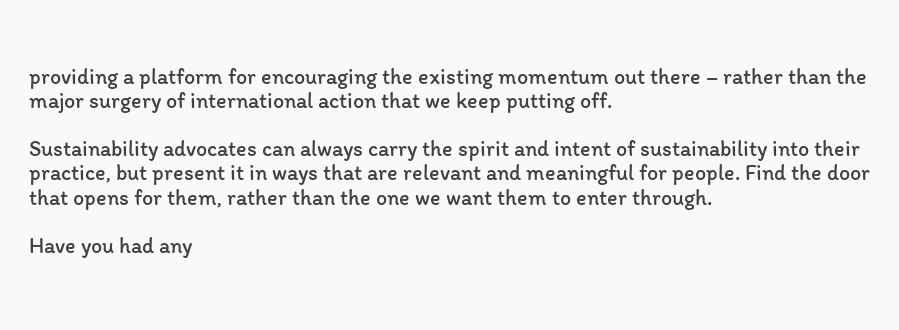providing a platform for encouraging the existing momentum out there – rather than the major surgery of international action that we keep putting off.

Sustainability advocates can always carry the spirit and intent of sustainability into their practice, but present it in ways that are relevant and meaningful for people. Find the door that opens for them, rather than the one we want them to enter through.

Have you had any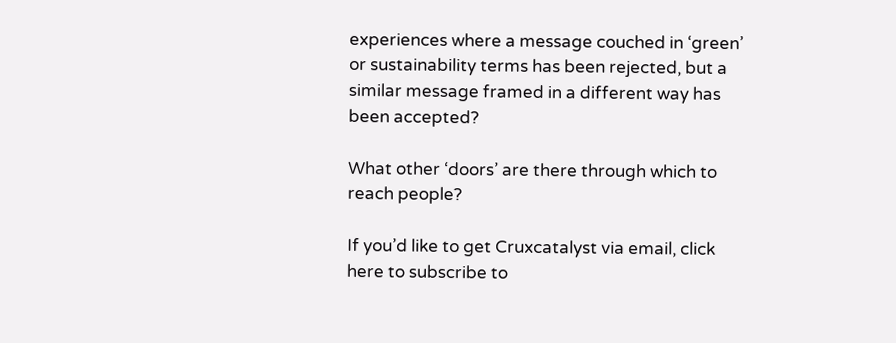experiences where a message couched in ‘green’ or sustainability terms has been rejected, but a similar message framed in a different way has been accepted?

What other ‘doors’ are there through which to reach people?

If you’d like to get Cruxcatalyst via email, click here to subscribe to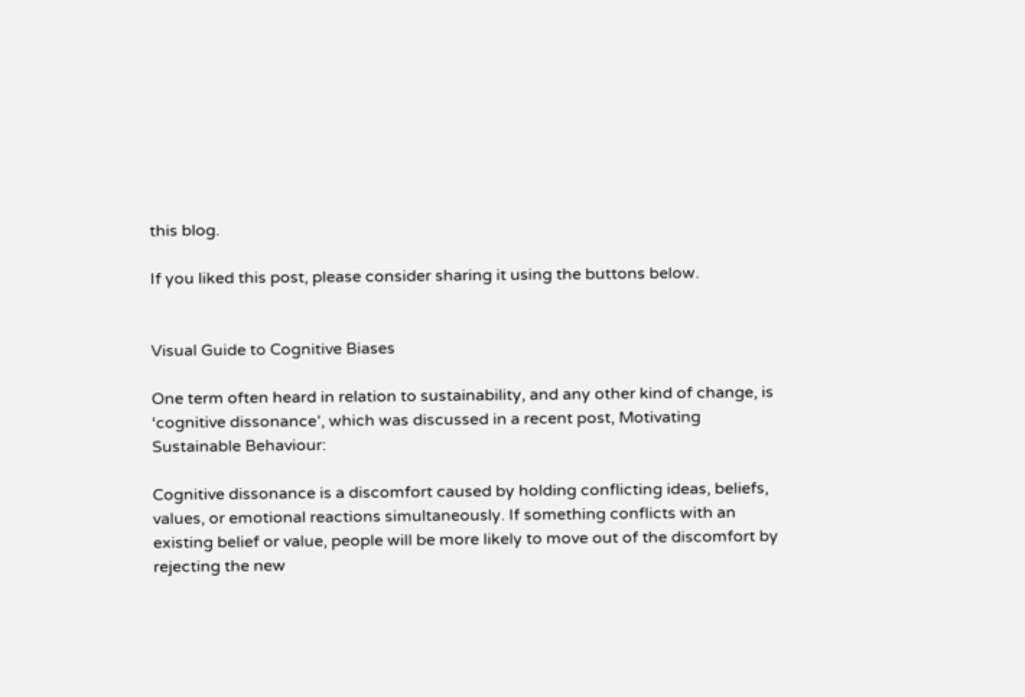this blog.

If you liked this post, please consider sharing it using the buttons below.


Visual Guide to Cognitive Biases

One term often heard in relation to sustainability, and any other kind of change, is ‘cognitive dissonance’, which was discussed in a recent post, Motivating Sustainable Behaviour:

Cognitive dissonance is a discomfort caused by holding conflicting ideas, beliefs, values, or emotional reactions simultaneously. If something conflicts with an existing belief or value, people will be more likely to move out of the discomfort by rejecting the new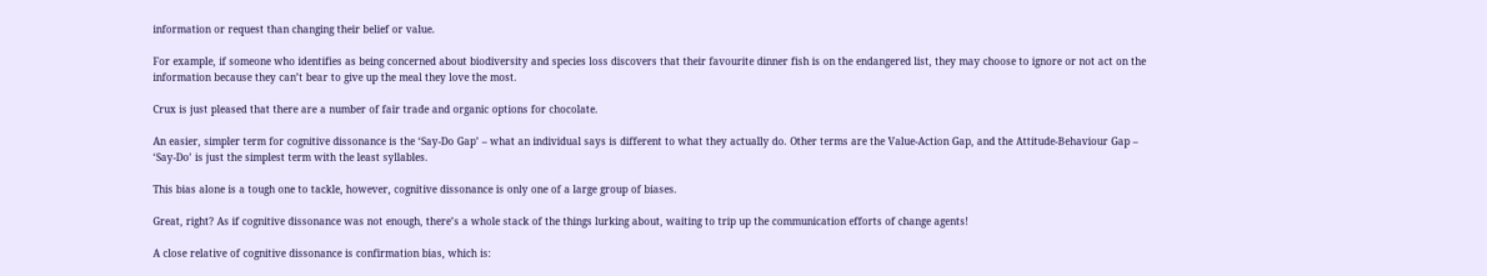information or request than changing their belief or value.

For example, if someone who identifies as being concerned about biodiversity and species loss discovers that their favourite dinner fish is on the endangered list, they may choose to ignore or not act on the information because they can’t bear to give up the meal they love the most.

Crux is just pleased that there are a number of fair trade and organic options for chocolate.

An easier, simpler term for cognitive dissonance is the ‘Say-Do Gap’ – what an individual says is different to what they actually do. Other terms are the Value-Action Gap, and the Attitude-Behaviour Gap – ‘Say-Do’ is just the simplest term with the least syllables.

This bias alone is a tough one to tackle, however, cognitive dissonance is only one of a large group of biases.

Great, right? As if cognitive dissonance was not enough, there’s a whole stack of the things lurking about, waiting to trip up the communication efforts of change agents!

A close relative of cognitive dissonance is confirmation bias, which is: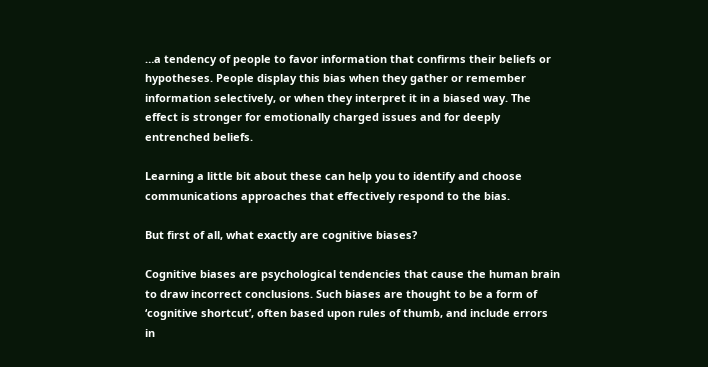…a tendency of people to favor information that confirms their beliefs or hypotheses. People display this bias when they gather or remember information selectively, or when they interpret it in a biased way. The effect is stronger for emotionally charged issues and for deeply entrenched beliefs.

Learning a little bit about these can help you to identify and choose communications approaches that effectively respond to the bias.

But first of all, what exactly are cognitive biases?

Cognitive biases are psychological tendencies that cause the human brain to draw incorrect conclusions. Such biases are thought to be a form of ‘cognitive shortcut’, often based upon rules of thumb, and include errors in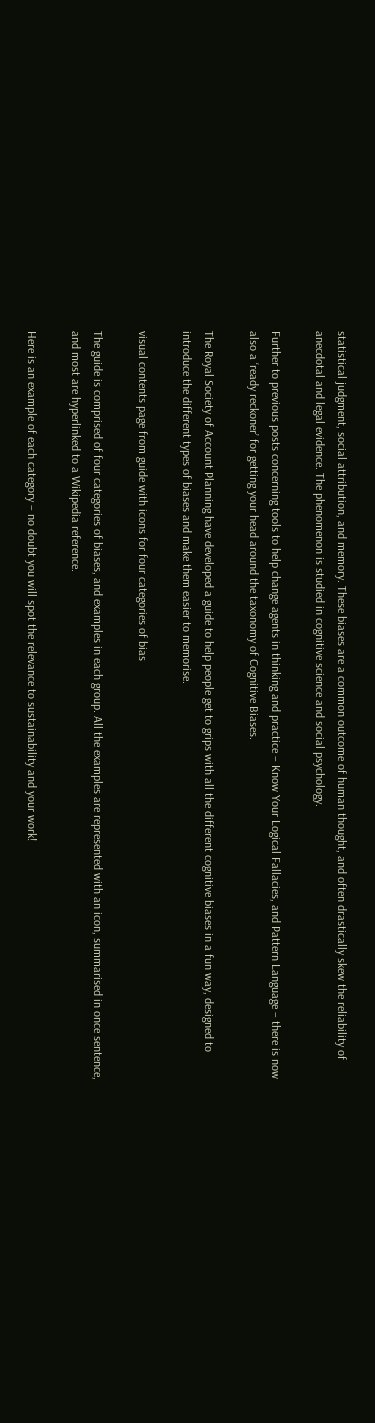statistical judgment, social attribution, and memory. These biases are a common outcome of human thought, and often drastically skew the reliability of anecdotal and legal evidence. The phenomenon is studied in cognitive science and social psychology.

Further to previous posts concerning tools to help change agents in thinking and practice – Know Your Logical Fallacies, and Pattern Language – there is now also a ‘ready reckoner’ for getting your head around the taxonomy of Cognitive Biases.

The Royal Society of Account Planning have developed a guide to help people get to grips with all the different cognitive biases in a fun way, designed to introduce the different types of biases and make them easier to memorise.

visual contents page from guide with icons for four categories of bias

The guide is comprised of four categories of biases, and examples in each group. All the examples are represented with an icon, summarised in once sentence, and most are hyperlinked to a Wikipedia reference.

Here is an example of each category – no doubt you will spot the relevance to sustainability and your work!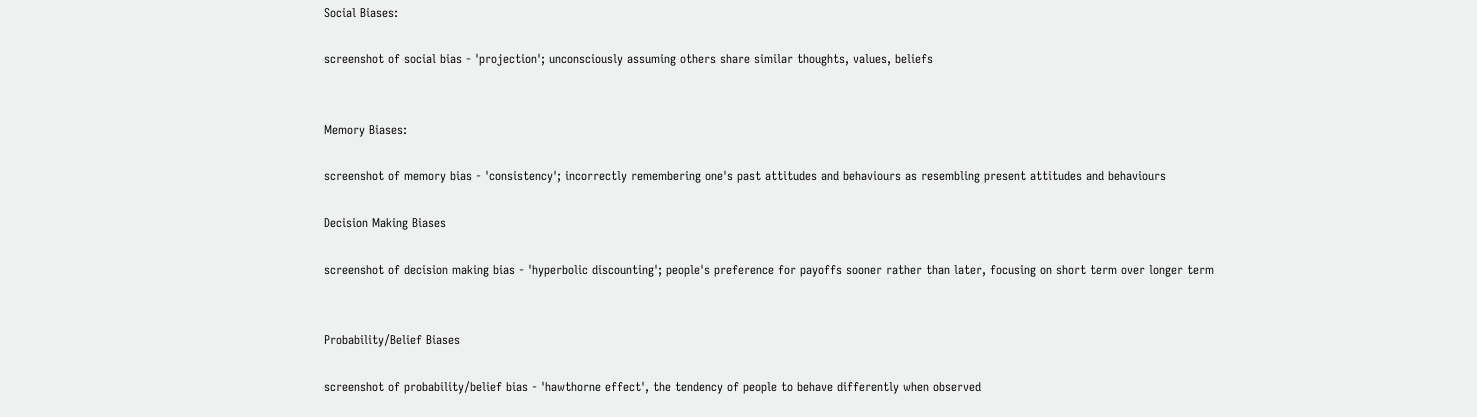Social Biases:

screenshot of social bias - 'projection'; unconsciously assuming others share similar thoughts, values, beliefs


Memory Biases:

screenshot of memory bias - 'consistency'; incorrectly remembering one's past attitudes and behaviours as resembling present attitudes and behaviours

Decision Making Biases

screenshot of decision making bias - 'hyperbolic discounting'; people's preference for payoffs sooner rather than later, focusing on short term over longer term


Probability/Belief Biases

screenshot of probability/belief bias - 'hawthorne effect', the tendency of people to behave differently when observed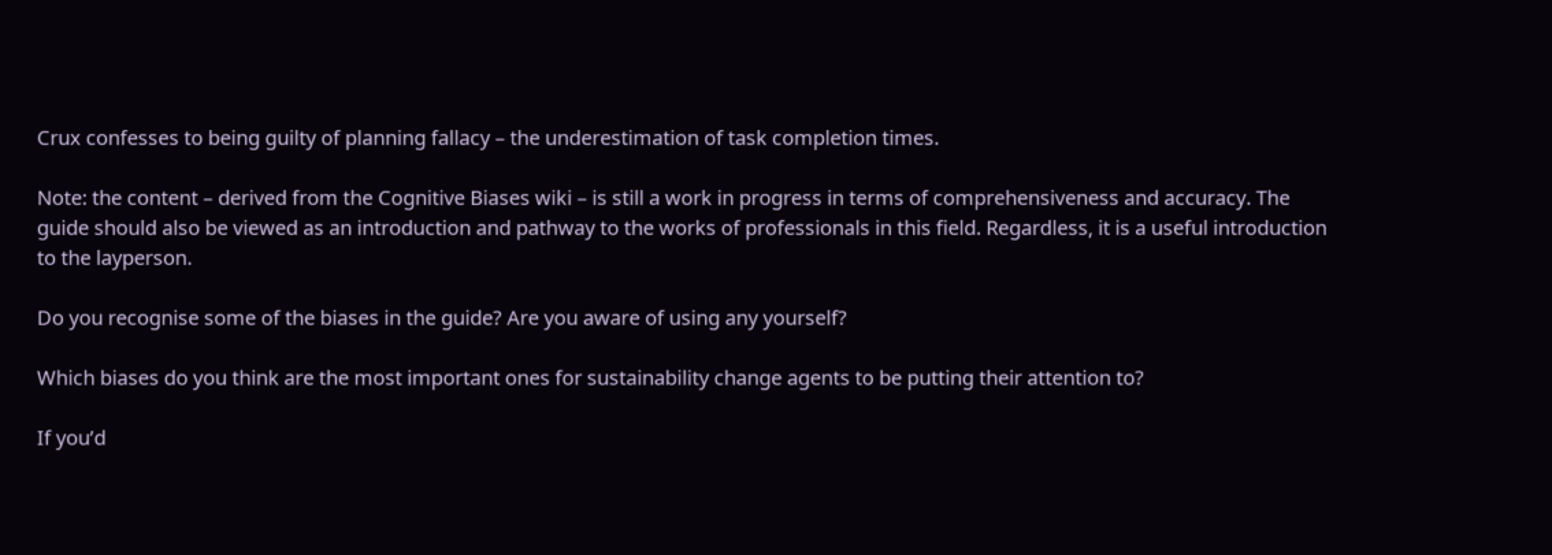Crux confesses to being guilty of planning fallacy – the underestimation of task completion times.

Note: the content – derived from the Cognitive Biases wiki – is still a work in progress in terms of comprehensiveness and accuracy. The guide should also be viewed as an introduction and pathway to the works of professionals in this field. Regardless, it is a useful introduction to the layperson.

Do you recognise some of the biases in the guide? Are you aware of using any yourself?

Which biases do you think are the most important ones for sustainability change agents to be putting their attention to?

If you’d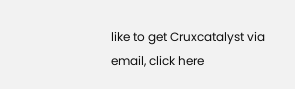like to get Cruxcatalyst via email, click here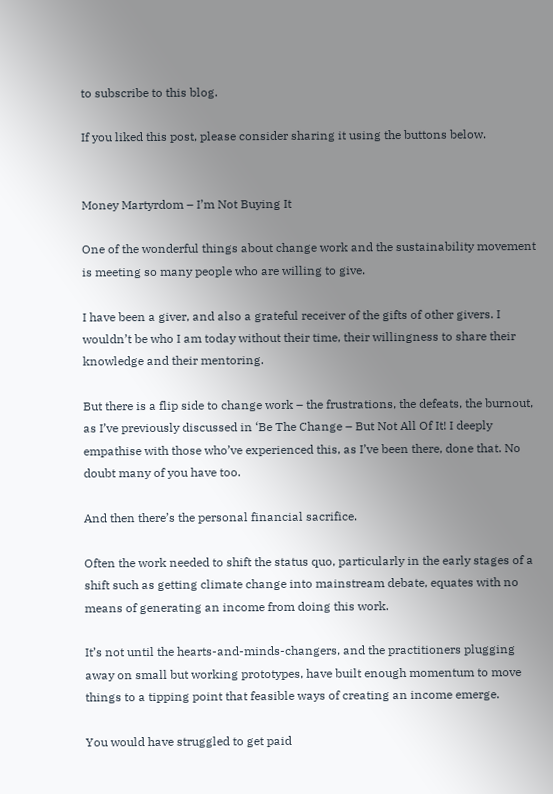to subscribe to this blog.

If you liked this post, please consider sharing it using the buttons below.


Money Martyrdom – I’m Not Buying It

One of the wonderful things about change work and the sustainability movement is meeting so many people who are willing to give.

I have been a giver, and also a grateful receiver of the gifts of other givers. I wouldn’t be who I am today without their time, their willingness to share their knowledge and their mentoring.

But there is a flip side to change work – the frustrations, the defeats, the burnout, as I’ve previously discussed in ‘Be The Change – But Not All Of It! I deeply empathise with those who’ve experienced this, as I’ve been there, done that. No doubt many of you have too.

And then there’s the personal financial sacrifice.

Often the work needed to shift the status quo, particularly in the early stages of a shift such as getting climate change into mainstream debate, equates with no means of generating an income from doing this work.

It’s not until the hearts-and-minds-changers, and the practitioners plugging away on small but working prototypes, have built enough momentum to move things to a tipping point that feasible ways of creating an income emerge.

You would have struggled to get paid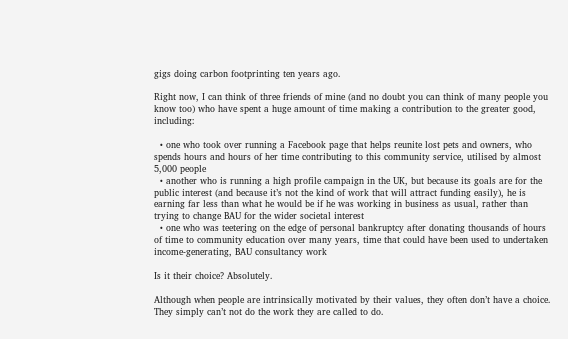gigs doing carbon footprinting ten years ago.

Right now, I can think of three friends of mine (and no doubt you can think of many people you know too) who have spent a huge amount of time making a contribution to the greater good, including:

  • one who took over running a Facebook page that helps reunite lost pets and owners, who spends hours and hours of her time contributing to this community service, utilised by almost 5,000 people
  • another who is running a high profile campaign in the UK, but because its goals are for the public interest (and because it’s not the kind of work that will attract funding easily), he is earning far less than what he would be if he was working in business as usual, rather than trying to change BAU for the wider societal interest
  • one who was teetering on the edge of personal bankruptcy after donating thousands of hours of time to community education over many years, time that could have been used to undertaken income-generating, BAU consultancy work

Is it their choice? Absolutely.

Although when people are intrinsically motivated by their values, they often don’t have a choice. They simply can’t not do the work they are called to do.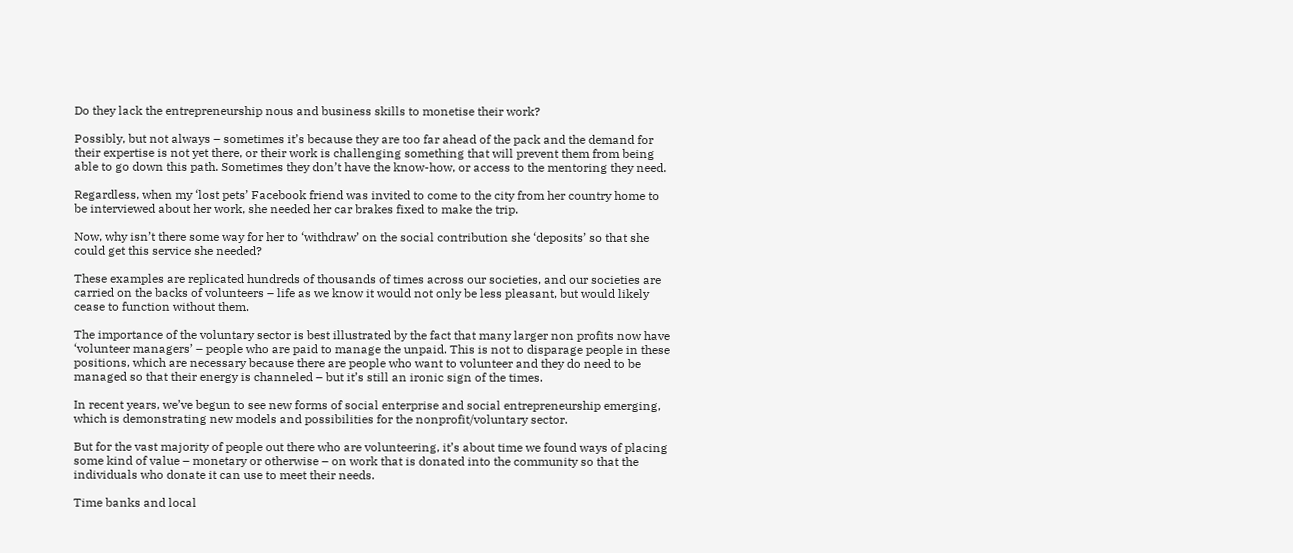Do they lack the entrepreneurship nous and business skills to monetise their work?

Possibly, but not always – sometimes it’s because they are too far ahead of the pack and the demand for their expertise is not yet there, or their work is challenging something that will prevent them from being able to go down this path. Sometimes they don’t have the know-how, or access to the mentoring they need.

Regardless, when my ‘lost pets’ Facebook friend was invited to come to the city from her country home to be interviewed about her work, she needed her car brakes fixed to make the trip.

Now, why isn’t there some way for her to ‘withdraw’ on the social contribution she ‘deposits’ so that she could get this service she needed?

These examples are replicated hundreds of thousands of times across our societies, and our societies are carried on the backs of volunteers – life as we know it would not only be less pleasant, but would likely cease to function without them.

The importance of the voluntary sector is best illustrated by the fact that many larger non profits now have ‘volunteer managers’ – people who are paid to manage the unpaid. This is not to disparage people in these positions, which are necessary because there are people who want to volunteer and they do need to be managed so that their energy is channeled – but it’s still an ironic sign of the times.

In recent years, we’ve begun to see new forms of social enterprise and social entrepreneurship emerging, which is demonstrating new models and possibilities for the nonprofit/voluntary sector.

But for the vast majority of people out there who are volunteering, it’s about time we found ways of placing some kind of value – monetary or otherwise – on work that is donated into the community so that the individuals who donate it can use to meet their needs.

Time banks and local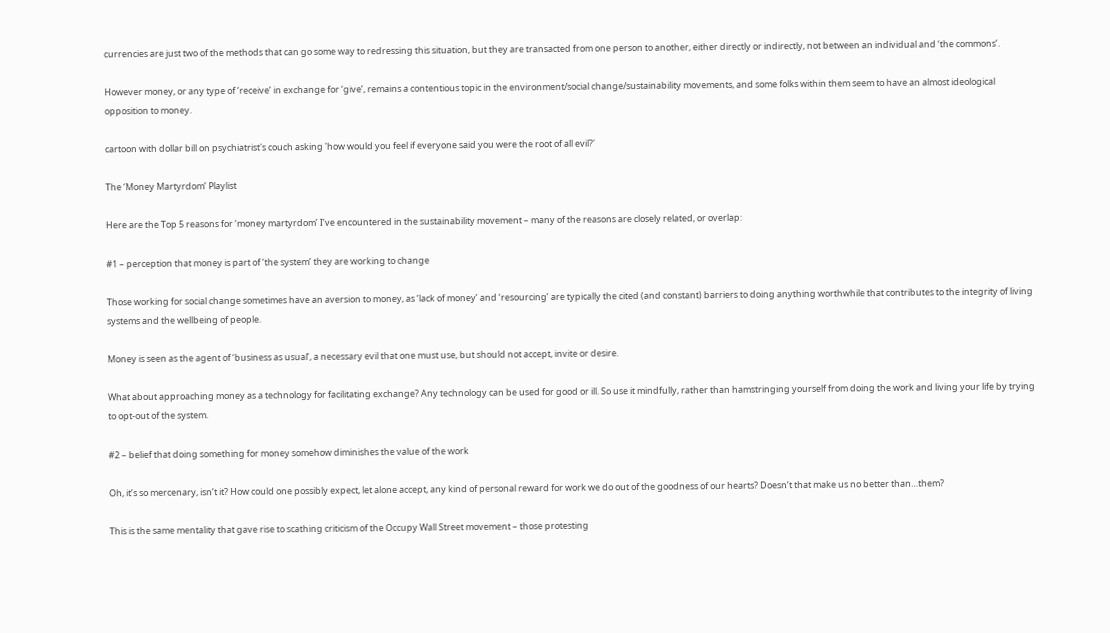currencies are just two of the methods that can go some way to redressing this situation, but they are transacted from one person to another, either directly or indirectly, not between an individual and ‘the commons’.

However money, or any type of ‘receive’ in exchange for ‘give’, remains a contentious topic in the environment/social change/sustainability movements, and some folks within them seem to have an almost ideological opposition to money.

cartoon with dollar bill on psychiatrist's couch asking 'how would you feel if everyone said you were the root of all evil?'

The ‘Money Martyrdom’ Playlist

Here are the Top 5 reasons for ‘money martyrdom’ I’ve encountered in the sustainability movement – many of the reasons are closely related, or overlap:

#1 – perception that money is part of ‘the system’ they are working to change

Those working for social change sometimes have an aversion to money, as ‘lack of money’ and ‘resourcing’ are typically the cited (and constant) barriers to doing anything worthwhile that contributes to the integrity of living systems and the wellbeing of people.

Money is seen as the agent of ‘business as usual’, a necessary evil that one must use, but should not accept, invite or desire.

What about approaching money as a technology for facilitating exchange? Any technology can be used for good or ill. So use it mindfully, rather than hamstringing yourself from doing the work and living your life by trying to opt-out of the system.

#2 – belief that doing something for money somehow diminishes the value of the work

Oh, it’s so mercenary, isn’t it? How could one possibly expect, let alone accept, any kind of personal reward for work we do out of the goodness of our hearts? Doesn’t that make us no better than…them?

This is the same mentality that gave rise to scathing criticism of the Occupy Wall Street movement – those protesting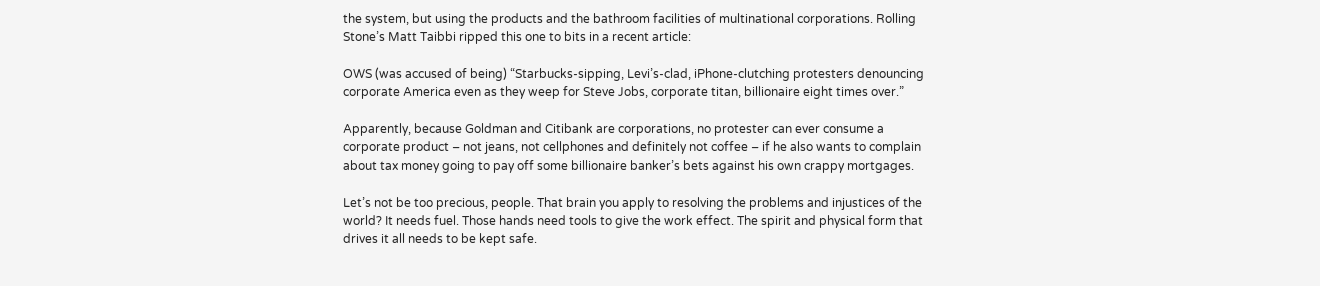the system, but using the products and the bathroom facilities of multinational corporations. Rolling Stone’s Matt Taibbi ripped this one to bits in a recent article:

OWS (was accused of being) “Starbucks-sipping, Levi’s-clad, iPhone-clutching protesters denouncing corporate America even as they weep for Steve Jobs, corporate titan, billionaire eight times over.”

Apparently, because Goldman and Citibank are corporations, no protester can ever consume a corporate product – not jeans, not cellphones and definitely not coffee – if he also wants to complain about tax money going to pay off some billionaire banker’s bets against his own crappy mortgages.

Let’s not be too precious, people. That brain you apply to resolving the problems and injustices of the world? It needs fuel. Those hands need tools to give the work effect. The spirit and physical form that drives it all needs to be kept safe.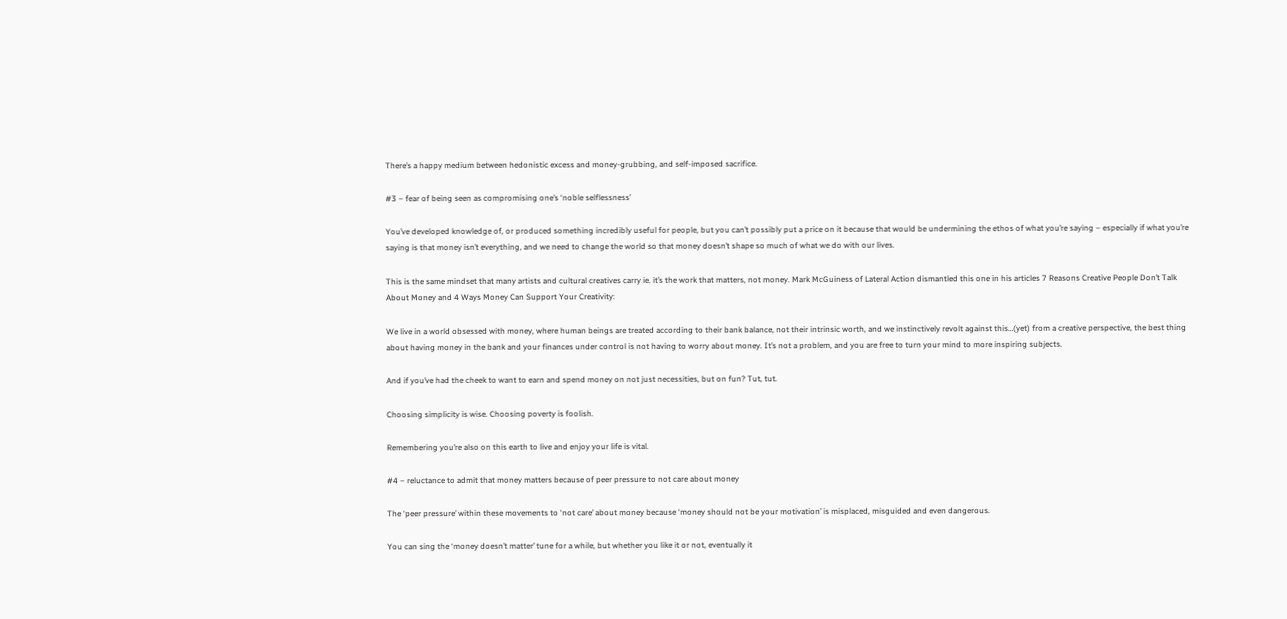There’s a happy medium between hedonistic excess and money-grubbing, and self-imposed sacrifice.

#3 – fear of being seen as compromising one’s ‘noble selflessness’

You’ve developed knowledge of, or produced something incredibly useful for people, but you can’t possibly put a price on it because that would be undermining the ethos of what you’re saying – especially if what you’re saying is that money isn’t everything, and we need to change the world so that money doesn’t shape so much of what we do with our lives.

This is the same mindset that many artists and cultural creatives carry ie. it’s the work that matters, not money. Mark McGuiness of Lateral Action dismantled this one in his articles 7 Reasons Creative People Don’t Talk About Money and 4 Ways Money Can Support Your Creativity:

We live in a world obsessed with money, where human beings are treated according to their bank balance, not their intrinsic worth, and we instinctively revolt against this…(yet) from a creative perspective, the best thing about having money in the bank and your finances under control is not having to worry about money. It’s not a problem, and you are free to turn your mind to more inspiring subjects.

And if you’ve had the cheek to want to earn and spend money on not just necessities, but on fun? Tut, tut.

Choosing simplicity is wise. Choosing poverty is foolish.

Remembering you’re also on this earth to live and enjoy your life is vital.

#4 – reluctance to admit that money matters because of peer pressure to not care about money

The ‘peer pressure’ within these movements to ‘not care’ about money because ‘money should not be your motivation’ is misplaced, misguided and even dangerous.

You can sing the ‘money doesn’t matter’ tune for a while, but whether you like it or not, eventually it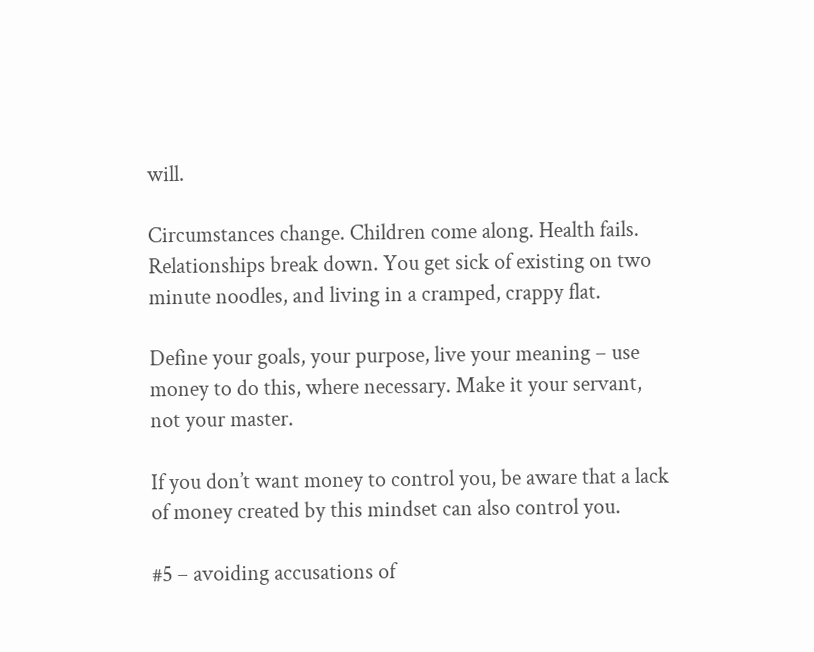will.

Circumstances change. Children come along. Health fails. Relationships break down. You get sick of existing on two minute noodles, and living in a cramped, crappy flat.

Define your goals, your purpose, live your meaning – use money to do this, where necessary. Make it your servant, not your master.

If you don’t want money to control you, be aware that a lack of money created by this mindset can also control you.

#5 – avoiding accusations of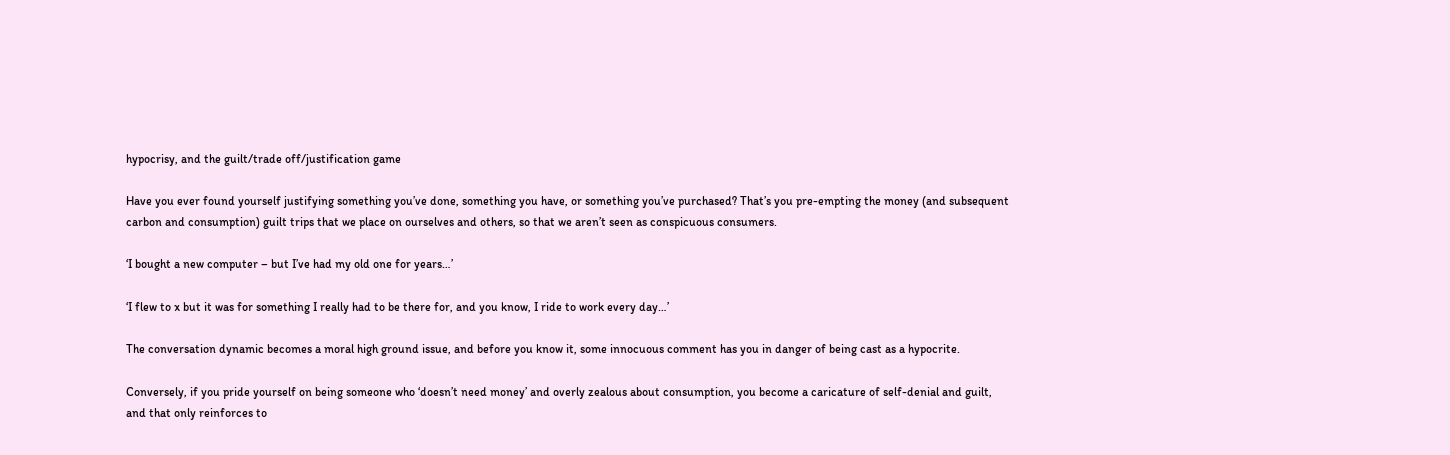hypocrisy, and the guilt/trade off/justification game

Have you ever found yourself justifying something you’ve done, something you have, or something you’ve purchased? That’s you pre-empting the money (and subsequent carbon and consumption) guilt trips that we place on ourselves and others, so that we aren’t seen as conspicuous consumers.

‘I bought a new computer – but I’ve had my old one for years…’

‘I flew to x but it was for something I really had to be there for, and you know, I ride to work every day…’

The conversation dynamic becomes a moral high ground issue, and before you know it, some innocuous comment has you in danger of being cast as a hypocrite.

Conversely, if you pride yourself on being someone who ‘doesn’t need money’ and overly zealous about consumption, you become a caricature of self-denial and guilt, and that only reinforces to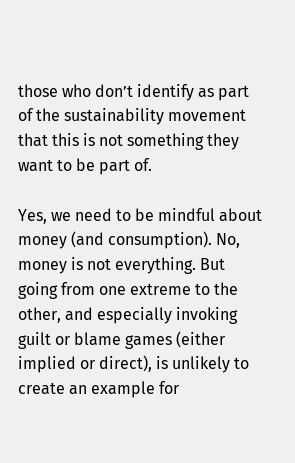those who don’t identify as part of the sustainability movement that this is not something they want to be part of.

Yes, we need to be mindful about money (and consumption). No, money is not everything. But going from one extreme to the other, and especially invoking guilt or blame games (either implied or direct), is unlikely to create an example for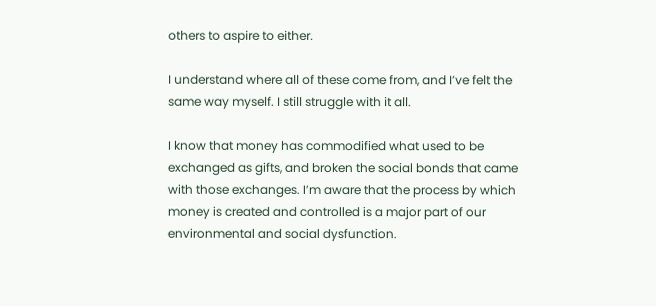others to aspire to either.

I understand where all of these come from, and I’ve felt the same way myself. I still struggle with it all.

I know that money has commodified what used to be exchanged as gifts, and broken the social bonds that came with those exchanges. I’m aware that the process by which money is created and controlled is a major part of our environmental and social dysfunction.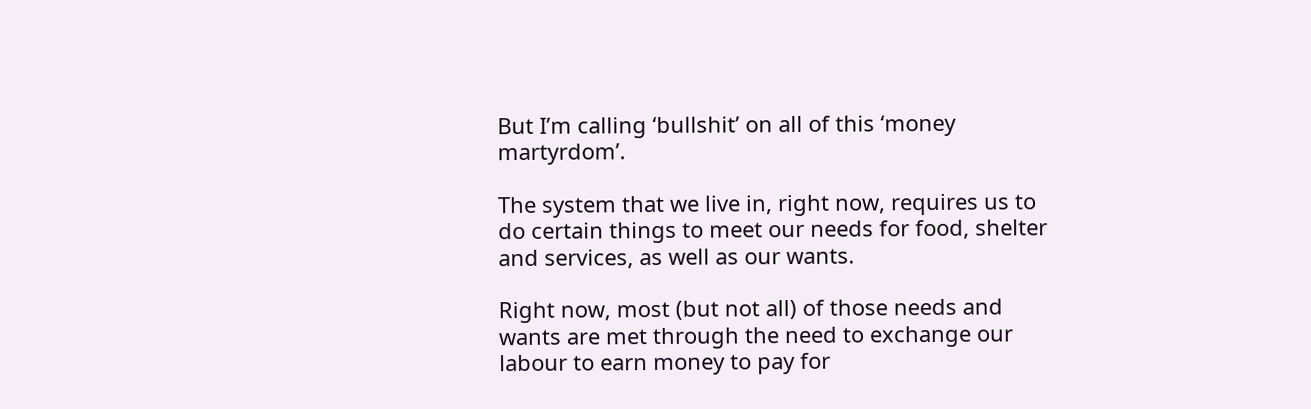But I’m calling ‘bullshit’ on all of this ‘money martyrdom’.

The system that we live in, right now, requires us to do certain things to meet our needs for food, shelter and services, as well as our wants.

Right now, most (but not all) of those needs and wants are met through the need to exchange our labour to earn money to pay for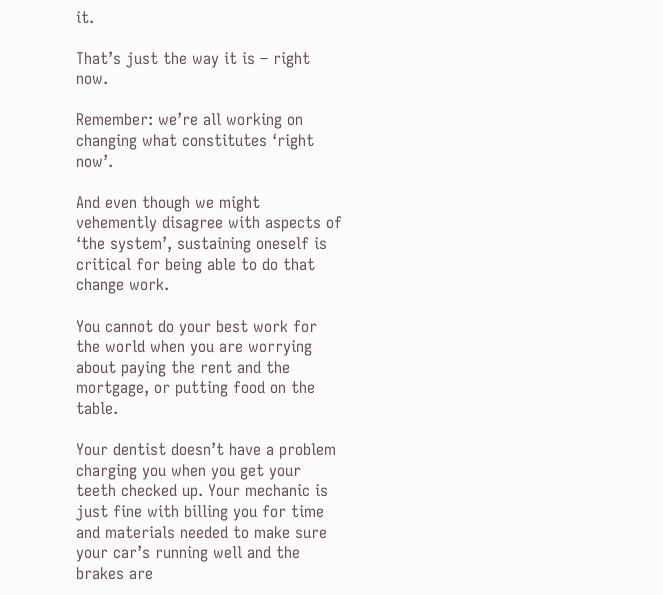it.

That’s just the way it is – right now.

Remember: we’re all working on changing what constitutes ‘right now’.

And even though we might vehemently disagree with aspects of ‘the system’, sustaining oneself is critical for being able to do that change work.

You cannot do your best work for the world when you are worrying about paying the rent and the mortgage, or putting food on the table.

Your dentist doesn’t have a problem charging you when you get your teeth checked up. Your mechanic is just fine with billing you for time and materials needed to make sure your car’s running well and the brakes are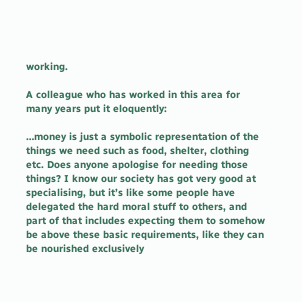working.

A colleague who has worked in this area for many years put it eloquently:

…money is just a symbolic representation of the things we need such as food, shelter, clothing etc. Does anyone apologise for needing those things? I know our society has got very good at specialising, but it’s like some people have delegated the hard moral stuff to others, and part of that includes expecting them to somehow be above these basic requirements, like they can be nourished exclusively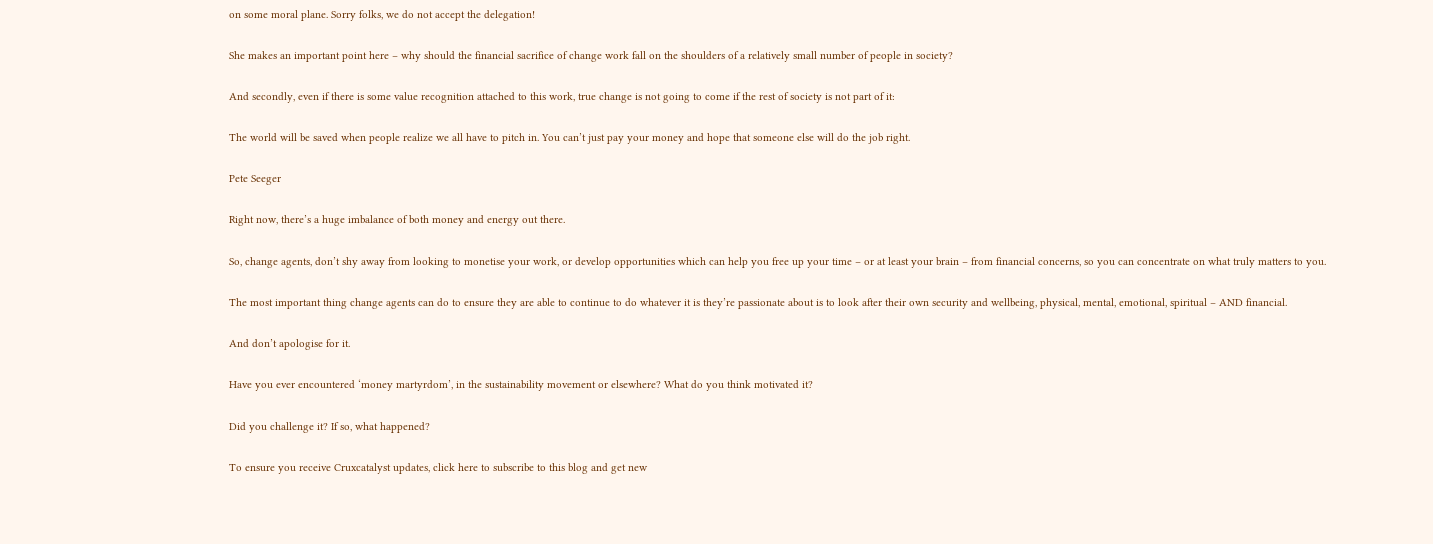on some moral plane. Sorry folks, we do not accept the delegation!

She makes an important point here – why should the financial sacrifice of change work fall on the shoulders of a relatively small number of people in society?

And secondly, even if there is some value recognition attached to this work, true change is not going to come if the rest of society is not part of it:

The world will be saved when people realize we all have to pitch in. You can’t just pay your money and hope that someone else will do the job right.

Pete Seeger

Right now, there’s a huge imbalance of both money and energy out there.

So, change agents, don’t shy away from looking to monetise your work, or develop opportunities which can help you free up your time – or at least your brain – from financial concerns, so you can concentrate on what truly matters to you.

The most important thing change agents can do to ensure they are able to continue to do whatever it is they’re passionate about is to look after their own security and wellbeing, physical, mental, emotional, spiritual – AND financial.

And don’t apologise for it.

Have you ever encountered ‘money martyrdom’, in the sustainability movement or elsewhere? What do you think motivated it?

Did you challenge it? If so, what happened?

To ensure you receive Cruxcatalyst updates, click here to subscribe to this blog and get new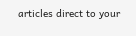articles direct to your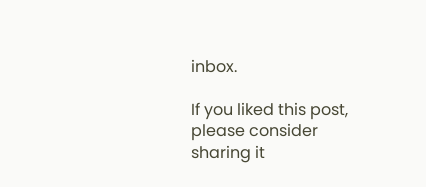inbox.

If you liked this post, please consider sharing it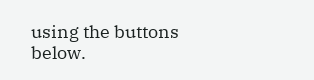using the buttons below.